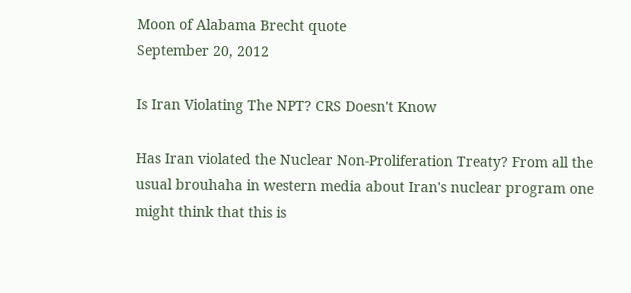Moon of Alabama Brecht quote
September 20, 2012

Is Iran Violating The NPT? CRS Doesn't Know

Has Iran violated the Nuclear Non-Proliferation Treaty? From all the usual brouhaha in western media about Iran's nuclear program one might think that this is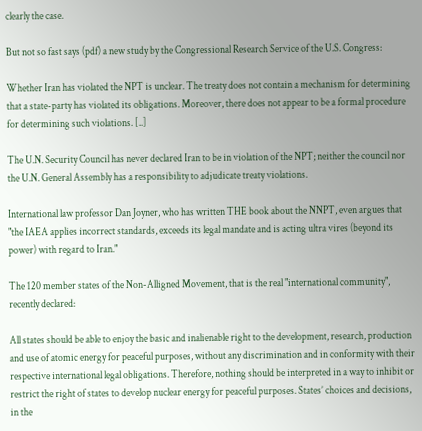clearly the case.

But not so fast says (pdf) a new study by the Congressional Research Service of the U.S. Congress:

Whether Iran has violated the NPT is unclear. The treaty does not contain a mechanism for determining that a state-party has violated its obligations. Moreover, there does not appear to be a formal procedure for determining such violations. [..]

The U.N. Security Council has never declared Iran to be in violation of the NPT; neither the council nor the U.N. General Assembly has a responsibility to adjudicate treaty violations.

International law professor Dan Joyner, who has written THE book about the NNPT, even argues that "the IAEA applies incorrect standards, exceeds its legal mandate and is acting ultra vires (beyond its power) with regard to Iran."

The 120 member states of the Non-Alligned Movement, that is the real "international community", recently declared:

All states should be able to enjoy the basic and inalienable right to the development, research, production and use of atomic energy for peaceful purposes, without any discrimination and in conformity with their respective international legal obligations. Therefore, nothing should be interpreted in a way to inhibit or restrict the right of states to develop nuclear energy for peaceful purposes. States’ choices and decisions, in the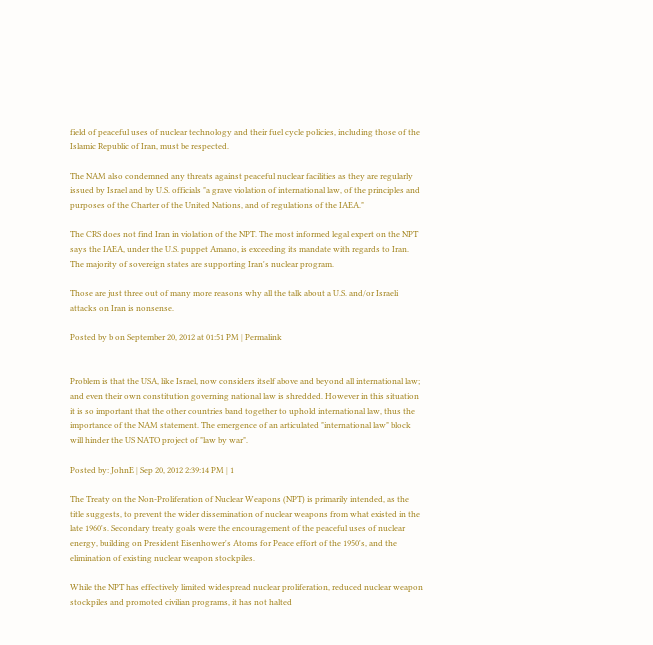field of peaceful uses of nuclear technology and their fuel cycle policies, including those of the Islamic Republic of Iran, must be respected.

The NAM also condemned any threats against peaceful nuclear facilities as they are regularly issued by Israel and by U.S. officials "a grave violation of international law, of the principles and purposes of the Charter of the United Nations, and of regulations of the IAEA."

The CRS does not find Iran in violation of the NPT. The most informed legal expert on the NPT says the IAEA, under the U.S. puppet Amano, is exceeding its mandate with regards to Iran. The majority of sovereign states are supporting Iran's nuclear program.

Those are just three out of many more reasons why all the talk about a U.S. and/or Israeli attacks on Iran is nonsense.

Posted by b on September 20, 2012 at 01:51 PM | Permalink


Problem is that the USA, like Israel, now considers itself above and beyond all international law; and even their own constitution governing national law is shredded. However in this situation it is so important that the other countries band together to uphold international law, thus the importance of the NAM statement. The emergence of an articulated "international law" block will hinder the US NATO project of "law by war".

Posted by: JohnE | Sep 20, 2012 2:39:14 PM | 1

The Treaty on the Non-Proliferation of Nuclear Weapons (NPT) is primarily intended, as the title suggests, to prevent the wider dissemination of nuclear weapons from what existed in the late 1960's. Secondary treaty goals were the encouragement of the peaceful uses of nuclear energy, building on President Eisenhower's Atoms for Peace effort of the 1950's, and the elimination of existing nuclear weapon stockpiles.

While the NPT has effectively limited widespread nuclear proliferation, reduced nuclear weapon stockpiles and promoted civilian programs, it has not halted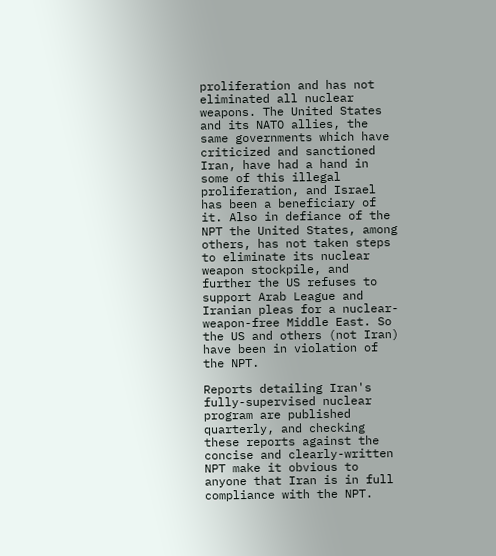proliferation and has not eliminated all nuclear weapons. The United States and its NATO allies, the same governments which have criticized and sanctioned Iran, have had a hand in some of this illegal proliferation, and Israel has been a beneficiary of it. Also in defiance of the NPT the United States, among others, has not taken steps to eliminate its nuclear weapon stockpile, and further the US refuses to support Arab League and Iranian pleas for a nuclear-weapon-free Middle East. So the US and others (not Iran) have been in violation of the NPT.

Reports detailing Iran's fully-supervised nuclear program are published quarterly, and checking these reports against the concise and clearly-written NPT make it obvious to anyone that Iran is in full compliance with the NPT.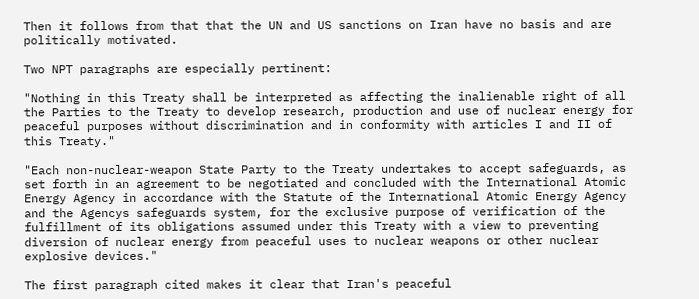Then it follows from that that the UN and US sanctions on Iran have no basis and are politically motivated.

Two NPT paragraphs are especially pertinent:

"Nothing in this Treaty shall be interpreted as affecting the inalienable right of all the Parties to the Treaty to develop research, production and use of nuclear energy for peaceful purposes without discrimination and in conformity with articles I and II of this Treaty."

"Each non-nuclear-weapon State Party to the Treaty undertakes to accept safeguards, as set forth in an agreement to be negotiated and concluded with the International Atomic Energy Agency in accordance with the Statute of the International Atomic Energy Agency and the Agencys safeguards system, for the exclusive purpose of verification of the fulfillment of its obligations assumed under this Treaty with a view to preventing diversion of nuclear energy from peaceful uses to nuclear weapons or other nuclear explosive devices."

The first paragraph cited makes it clear that Iran's peaceful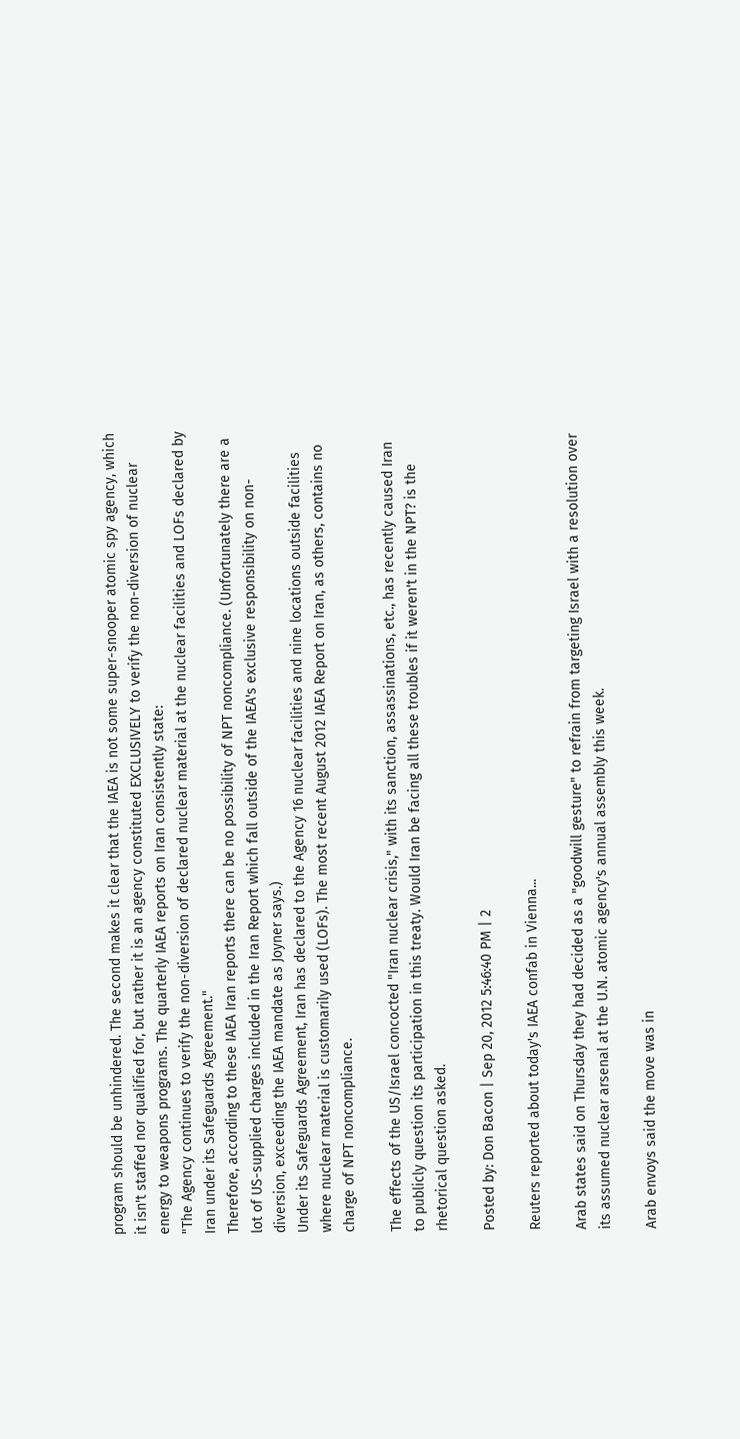program should be unhindered. The second makes it clear that the IAEA is not some super-snooper atomic spy agency, which it isn't staffed nor qualified for, but rather it is an agency constituted EXCLUSIVELY to verify the non-diversion of nuclear energy to weapons programs. The quarterly IAEA reports on Iran consistently state:
"The Agency continues to verify the non-diversion of declared nuclear material at the nuclear facilities and LOFs declared by Iran under its Safeguards Agreement."
Therefore, according to these IAEA Iran reports there can be no possibility of NPT noncompliance. (Unfortunately there are a lot of US-supplied charges included in the Iran Report which fall outside of the IAEA's exclusive responsibility on non-diversion, exceeding the IAEA mandate as Joyner says.)
Under its Safeguards Agreement, Iran has declared to the Agency 16 nuclear facilities and nine locations outside facilities where nuclear material is customarily used (LOFs). The most recent August 2012 IAEA Report on Iran, as others, contains no charge of NPT noncompliance.

The effects of the US/Israel concocted "Iran nuclear crisis," with its sanction, assassinations, etc., has recently caused Iran to publicly question its participation in this treaty. Would Iran be facing all these troubles if it weren't in the NPT? is the rhetorical question asked.

Posted by: Don Bacon | Sep 20, 2012 5:46:40 PM | 2

Reuters reported about today's IAEA confab in Vienna...

Arab states said on Thursday they had decided as a "goodwill gesture" to refrain from targeting Israel with a resolution over its assumed nuclear arsenal at the U.N. atomic agency's annual assembly this week.

Arab envoys said the move was in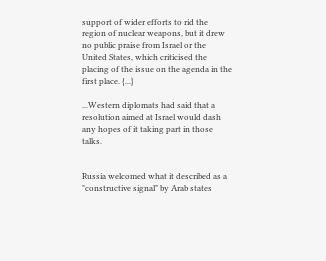support of wider efforts to rid the region of nuclear weapons, but it drew no public praise from Israel or the United States, which criticised the placing of the issue on the agenda in the first place. {...}

...Western diplomats had said that a resolution aimed at Israel would dash any hopes of it taking part in those talks.


Russia welcomed what it described as a "constructive signal" by Arab states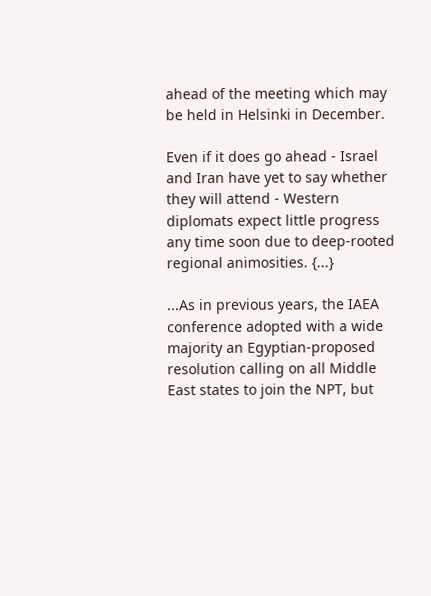ahead of the meeting which may be held in Helsinki in December.

Even if it does go ahead - Israel and Iran have yet to say whether they will attend - Western diplomats expect little progress any time soon due to deep-rooted regional animosities. {...}

...As in previous years, the IAEA conference adopted with a wide majority an Egyptian-proposed resolution calling on all Middle East states to join the NPT, but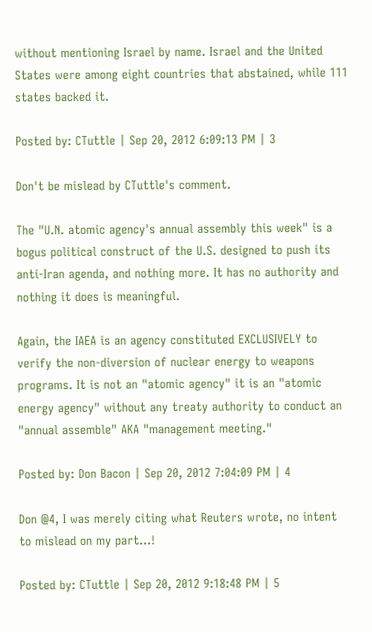without mentioning Israel by name. Israel and the United States were among eight countries that abstained, while 111 states backed it.

Posted by: CTuttle | Sep 20, 2012 6:09:13 PM | 3

Don't be mislead by CTuttle's comment.

The "U.N. atomic agency's annual assembly this week" is a bogus political construct of the U.S. designed to push its anti-Iran agenda, and nothing more. It has no authority and nothing it does is meaningful.

Again, the IAEA is an agency constituted EXCLUSIVELY to verify the non-diversion of nuclear energy to weapons programs. It is not an "atomic agency" it is an "atomic energy agency" without any treaty authority to conduct an "annual assemble" AKA "management meeting."

Posted by: Don Bacon | Sep 20, 2012 7:04:09 PM | 4

Don @4, I was merely citing what Reuters wrote, no intent to mislead on my part...!

Posted by: CTuttle | Sep 20, 2012 9:18:48 PM | 5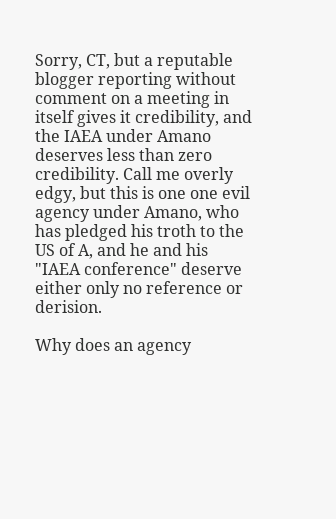Sorry, CT, but a reputable blogger reporting without comment on a meeting in itself gives it credibility, and the IAEA under Amano deserves less than zero credibility. Call me overly edgy, but this is one one evil agency under Amano, who has pledged his troth to the US of A, and he and his "IAEA conference" deserve either only no reference or derision.

Why does an agency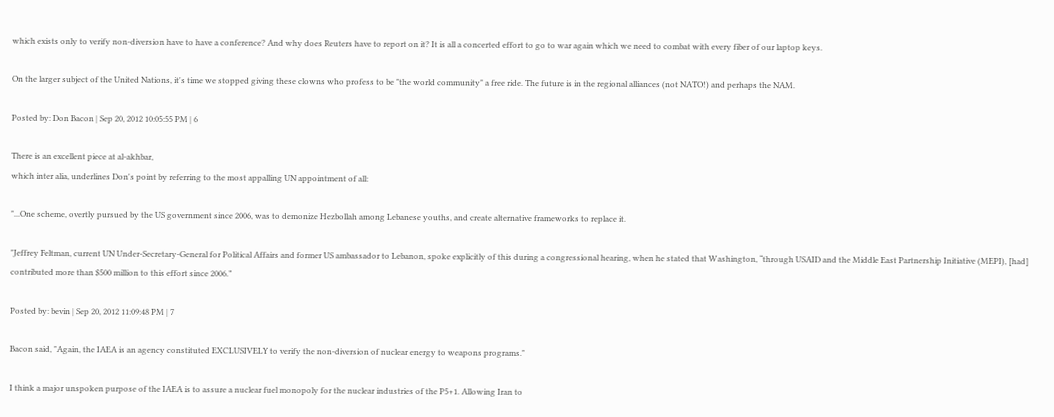which exists only to verify non-diversion have to have a conference? And why does Reuters have to report on it? It is all a concerted effort to go to war again which we need to combat with every fiber of our laptop keys.

On the larger subject of the United Nations, it's time we stopped giving these clowns who profess to be "the world community" a free ride. The future is in the regional alliances (not NATO!) and perhaps the NAM.

Posted by: Don Bacon | Sep 20, 2012 10:05:55 PM | 6

There is an excellent piece at al-akhbar,
which inter alia, underlines Don's point by referring to the most appalling UN appointment of all:

"...One scheme, overtly pursued by the US government since 2006, was to demonize Hezbollah among Lebanese youths, and create alternative frameworks to replace it.

"Jeffrey Feltman, current UN Under-Secretary-General for Political Affairs and former US ambassador to Lebanon, spoke explicitly of this during a congressional hearing, when he stated that Washington, “through USAID and the Middle East Partnership Initiative (MEPI), [had] contributed more than $500 million to this effort since 2006.”

Posted by: bevin | Sep 20, 2012 11:09:48 PM | 7

Bacon said, "Again, the IAEA is an agency constituted EXCLUSIVELY to verify the non-diversion of nuclear energy to weapons programs."

I think a major unspoken purpose of the IAEA is to assure a nuclear fuel monopoly for the nuclear industries of the P5+1. Allowing Iran to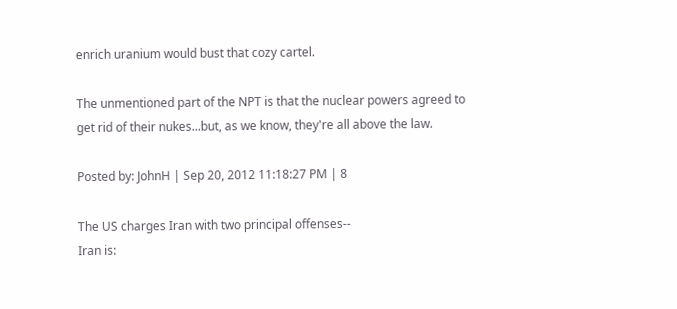enrich uranium would bust that cozy cartel.

The unmentioned part of the NPT is that the nuclear powers agreed to get rid of their nukes...but, as we know, they're all above the law.

Posted by: JohnH | Sep 20, 2012 11:18:27 PM | 8

The US charges Iran with two principal offenses--
Iran is: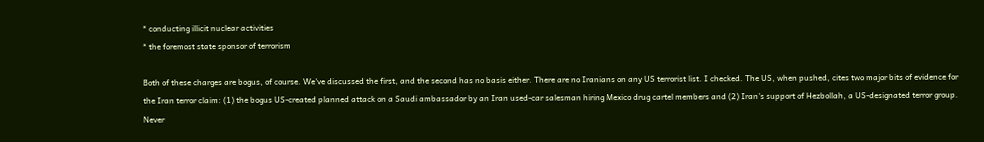* conducting illicit nuclear activities
* the foremost state sponsor of terrorism

Both of these charges are bogus, of course. We've discussed the first, and the second has no basis either. There are no Iranians on any US terrorist list. I checked. The US, when pushed, cites two major bits of evidence for the Iran terror claim: (1) the bogus US-created planned attack on a Saudi ambassador by an Iran used-car salesman hiring Mexico drug cartel members and (2) Iran's support of Hezbollah, a US-designated terror group. Never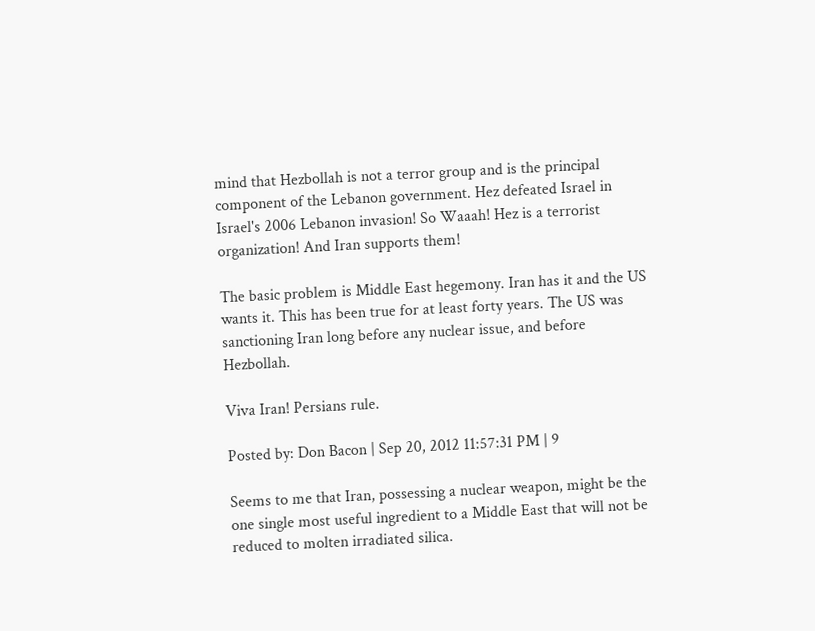mind that Hezbollah is not a terror group and is the principal component of the Lebanon government. Hez defeated Israel in Israel's 2006 Lebanon invasion! So Waaah! Hez is a terrorist organization! And Iran supports them!

The basic problem is Middle East hegemony. Iran has it and the US wants it. This has been true for at least forty years. The US was sanctioning Iran long before any nuclear issue, and before Hezbollah.

Viva Iran! Persians rule.

Posted by: Don Bacon | Sep 20, 2012 11:57:31 PM | 9

Seems to me that Iran, possessing a nuclear weapon, might be the one single most useful ingredient to a Middle East that will not be reduced to molten irradiated silica.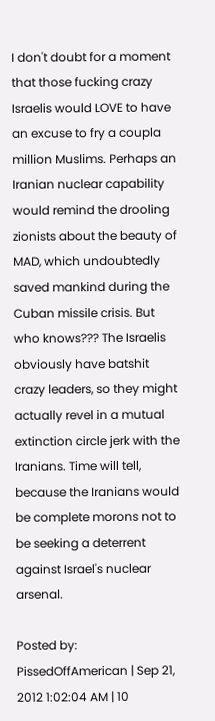I don't doubt for a moment that those fucking crazy Israelis would LOVE to have an excuse to fry a coupla million Muslims. Perhaps an Iranian nuclear capability would remind the drooling zionists about the beauty of MAD, which undoubtedly saved mankind during the Cuban missile crisis. But who knows??? The Israelis obviously have batshit crazy leaders, so they might actually revel in a mutual extinction circle jerk with the Iranians. Time will tell, because the Iranians would be complete morons not to be seeking a deterrent against Israel's nuclear arsenal.

Posted by: PissedOffAmerican | Sep 21, 2012 1:02:04 AM | 10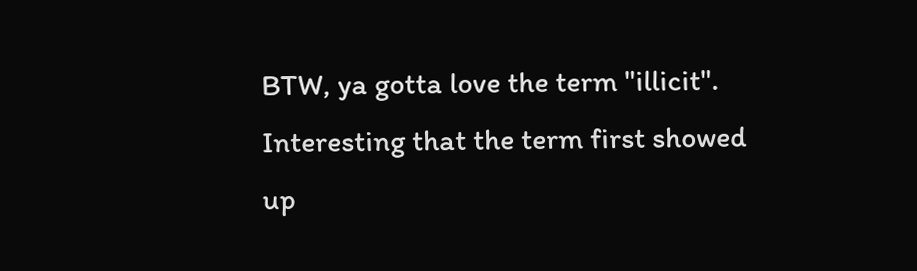BTW, ya gotta love the term "illicit". Interesting that the term first showed up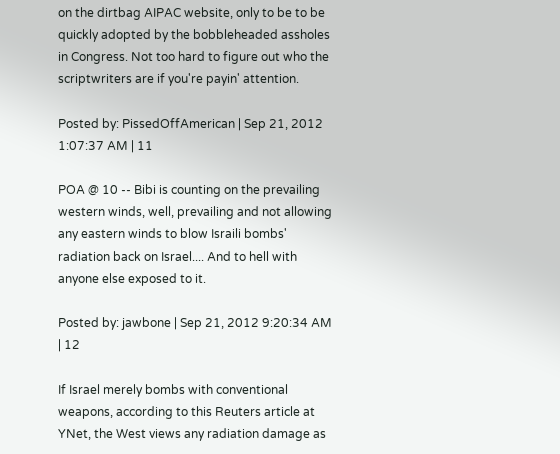on the dirtbag AIPAC website, only to be to be quickly adopted by the bobbleheaded assholes in Congress. Not too hard to figure out who the scriptwriters are if you're payin' attention.

Posted by: PissedOffAmerican | Sep 21, 2012 1:07:37 AM | 11

POA @ 10 -- Bibi is counting on the prevailing western winds, well, prevailing and not allowing any eastern winds to blow Israili bombs' radiation back on Israel.... And to hell with anyone else exposed to it.

Posted by: jawbone | Sep 21, 2012 9:20:34 AM | 12

If Israel merely bombs with conventional weapons, according to this Reuters article at YNet, the West views any radiation damage as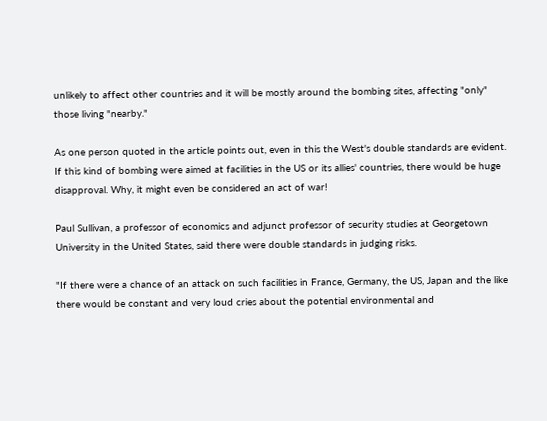unlikely to affect other countries and it will be mostly around the bombing sites, affecting "only" those living "nearby."

As one person quoted in the article points out, even in this the West's double standards are evident. If this kind of bombing were aimed at facilities in the US or its allies' countries, there would be huge disapproval. Why, it might even be considered an act of war!

Paul Sullivan, a professor of economics and adjunct professor of security studies at Georgetown University in the United States, said there were double standards in judging risks.

"If there were a chance of an attack on such facilities in France, Germany, the US, Japan and the like there would be constant and very loud cries about the potential environmental and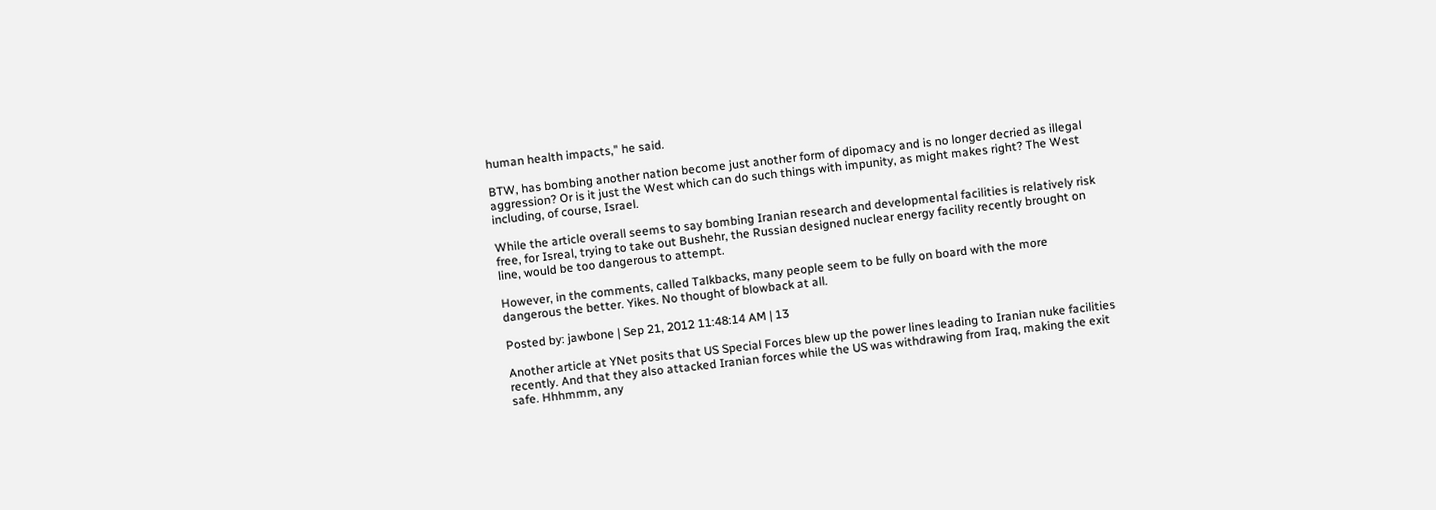human health impacts," he said.

BTW, has bombing another nation become just another form of dipomacy and is no longer decried as illegal aggression? Or is it just the West which can do such things with impunity, as might makes right? The West including, of course, Israel.

While the article overall seems to say bombing Iranian research and developmental facilities is relatively risk free, for Isreal, trying to take out Bushehr, the Russian designed nuclear energy facility recently brought on line, would be too dangerous to attempt.

However, in the comments, called Talkbacks, many people seem to be fully on board with the more dangerous the better. Yikes. No thought of blowback at all.

Posted by: jawbone | Sep 21, 2012 11:48:14 AM | 13

Another article at YNet posits that US Special Forces blew up the power lines leading to Iranian nuke facilities recently. And that they also attacked Iranian forces while the US was withdrawing from Iraq, making the exit safe. Hhhmmm, any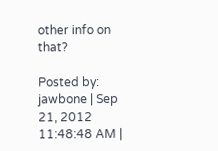other info on that?

Posted by: jawbone | Sep 21, 2012 11:48:48 AM |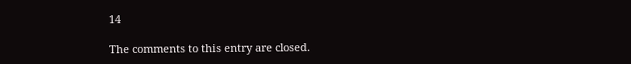14

The comments to this entry are closed.